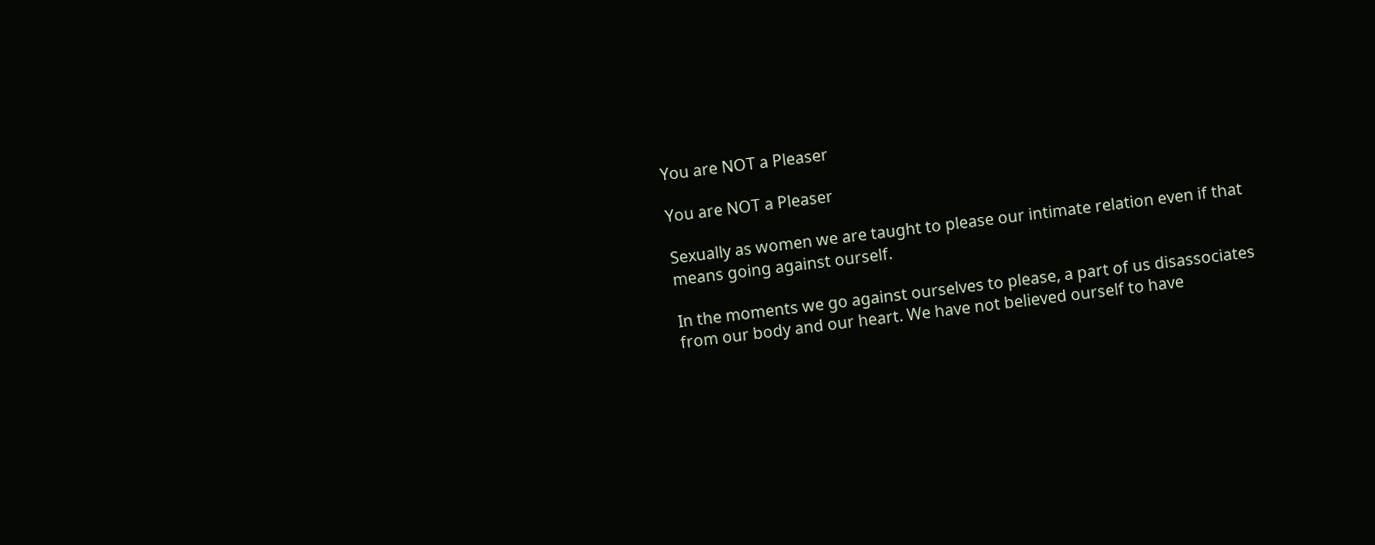You are NOT a Pleaser

You are NOT a Pleaser

Sexually as women we are taught to please our intimate relation even if that means going against ourself.

In the moments we go against ourselves to please, a part of us disassociates from our body and our heart. We have not believed ourself to have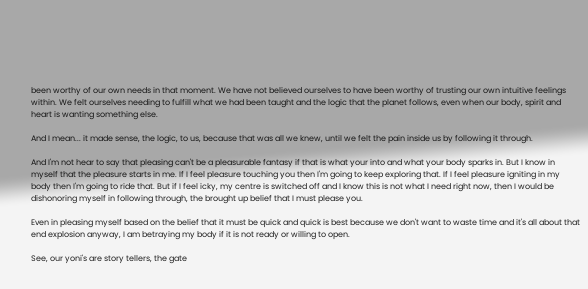been worthy of our own needs in that moment. We have not believed ourselves to have been worthy of trusting our own intuitive feelings within. We felt ourselves needing to fulfill what we had been taught and the logic that the planet follows, even when our body, spirit and heart is wanting something else.

And I mean... it made sense, the logic, to us, because that was all we knew, until we felt the pain inside us by following it through.

And I'm not hear to say that pleasing can't be a pleasurable fantasy if that is what your into and what your body sparks in. But I know in myself that the pleasure starts in me. If I feel pleasure touching you then I'm going to keep exploring that. If I feel pleasure igniting in my body then I'm going to ride that. But if I feel icky, my centre is switched off and I know this is not what I need right now, then I would be dishonoring myself in following through, the brought up belief that I must please you.

Even in pleasing myself based on the belief that it must be quick and quick is best because we don't want to waste time and it's all about that end explosion anyway, I am betraying my body if it is not ready or willing to open.

See, our yoni's are story tellers, the gate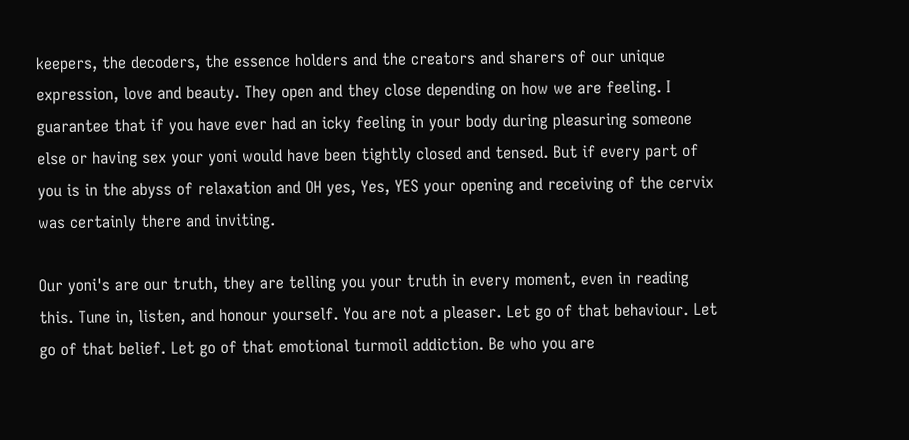keepers, the decoders, the essence holders and the creators and sharers of our unique expression, love and beauty. They open and they close depending on how we are feeling. I guarantee that if you have ever had an icky feeling in your body during pleasuring someone else or having sex your yoni would have been tightly closed and tensed. But if every part of you is in the abyss of relaxation and OH yes, Yes, YES your opening and receiving of the cervix was certainly there and inviting.

Our yoni's are our truth, they are telling you your truth in every moment, even in reading this. Tune in, listen, and honour yourself. You are not a pleaser. Let go of that behaviour. Let go of that belief. Let go of that emotional turmoil addiction. Be who you are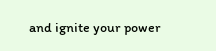and ignite your power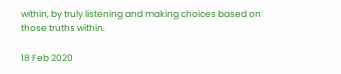within, by truly listening and making choices based on those truths within.

18 Feb 2020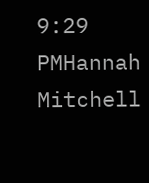9:29 PMHannah Mitchell